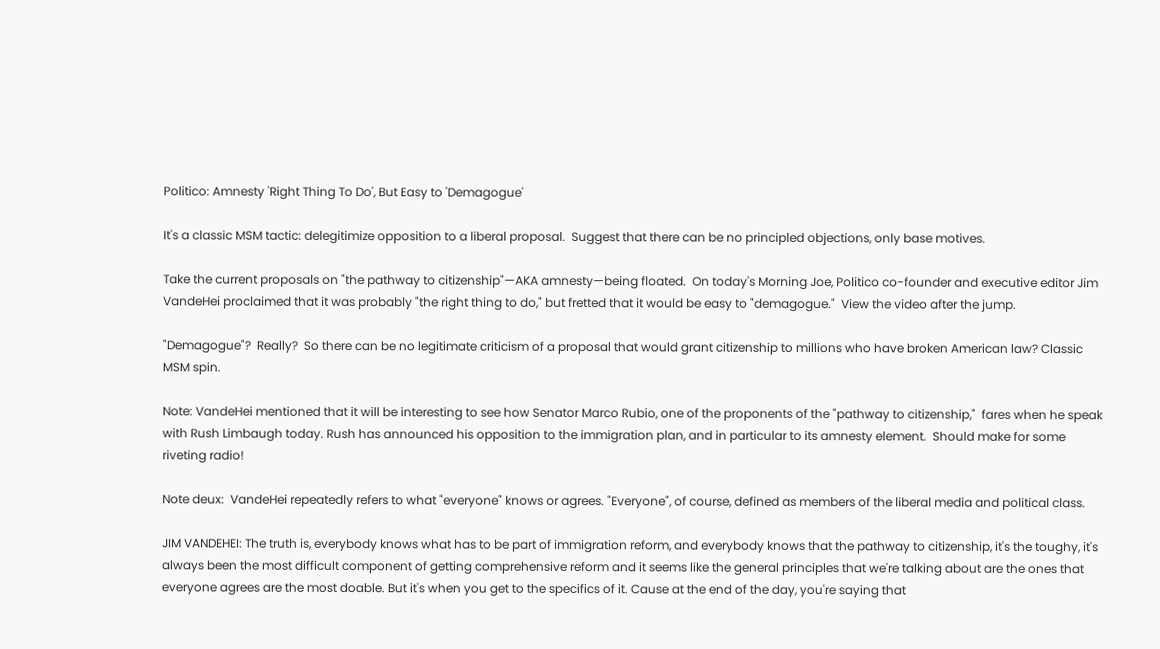Politico: Amnesty 'Right Thing To Do', But Easy to 'Demagogue'

It's a classic MSM tactic: delegitimize opposition to a liberal proposal.  Suggest that there can be no principled objections, only base motives.

Take the current proposals on "the pathway to citizenship"—AKA amnesty—being floated.  On today's Morning Joe, Politico co-founder and executive editor Jim VandeHei proclaimed that it was probably "the right thing to do," but fretted that it would be easy to "demagogue."  View the video after the jump.

"Demagogue"?  Really?  So there can be no legitimate criticism of a proposal that would grant citizenship to millions who have broken American law? Classic MSM spin.

Note: VandeHei mentioned that it will be interesting to see how Senator Marco Rubio, one of the proponents of the "pathway to citizenship,"  fares when he speak with Rush Limbaugh today. Rush has announced his opposition to the immigration plan, and in particular to its amnesty element.  Should make for some riveting radio!

Note deux:  VandeHei repeatedly refers to what "everyone" knows or agrees. "Everyone", of course, defined as members of the liberal media and political class.

JIM VANDEHEI: The truth is, everybody knows what has to be part of immigration reform, and everybody knows that the pathway to citizenship, it's the toughy, it's always been the most difficult component of getting comprehensive reform and it seems like the general principles that we're talking about are the ones that everyone agrees are the most doable. But it's when you get to the specifics of it. Cause at the end of the day, you're saying that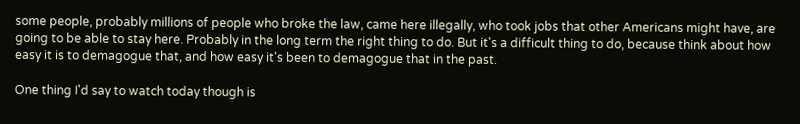some people, probably millions of people who broke the law, came here illegally, who took jobs that other Americans might have, are going to be able to stay here. Probably in the long term the right thing to do. But it's a difficult thing to do, because think about how easy it is to demagogue that, and how easy it's been to demagogue that in the past.

One thing I'd say to watch today though is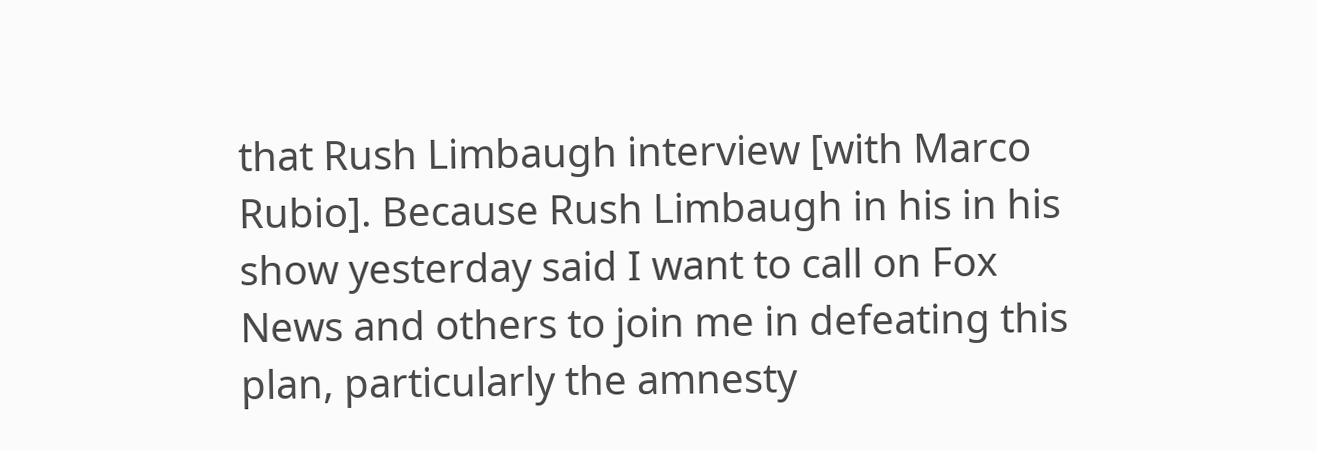that Rush Limbaugh interview [with Marco Rubio]. Because Rush Limbaugh in his in his show yesterday said I want to call on Fox News and others to join me in defeating this plan, particularly the amnesty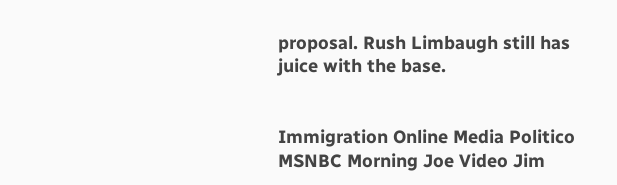proposal. Rush Limbaugh still has juice with the base.


Immigration Online Media Politico MSNBC Morning Joe Video Jim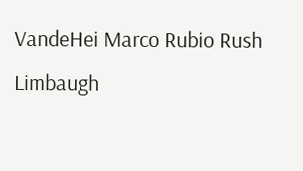VandeHei Marco Rubio Rush Limbaugh